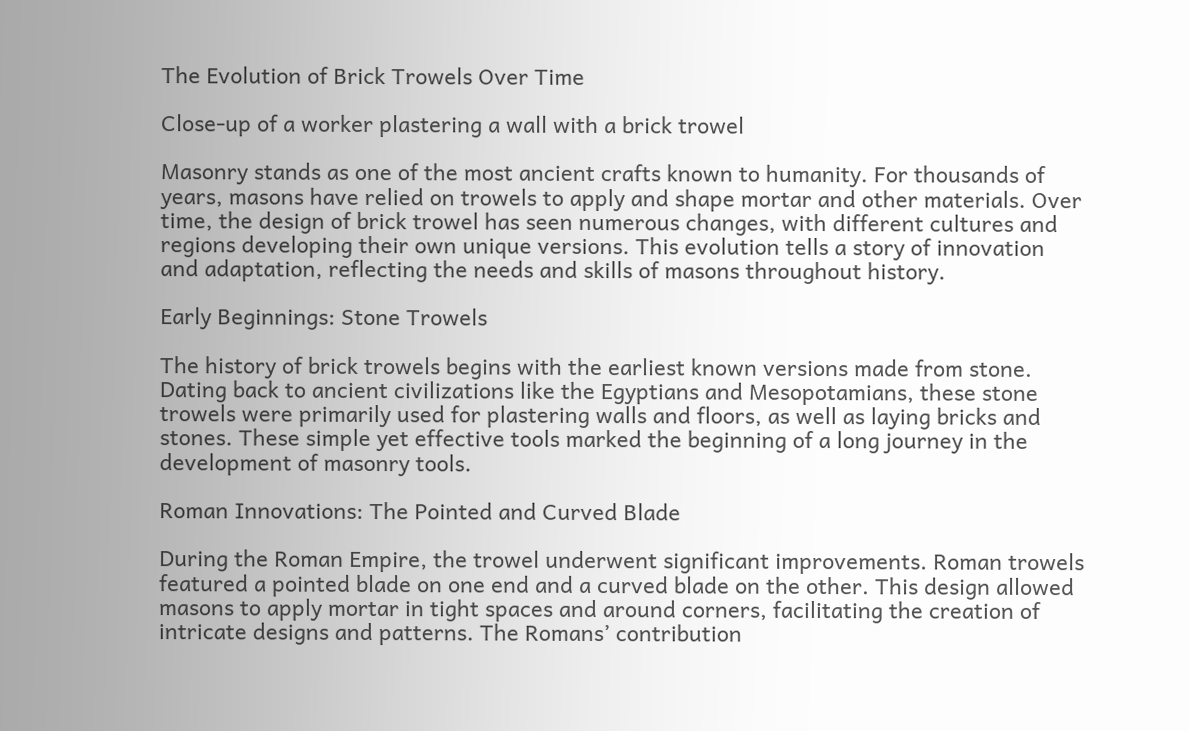The Evolution of Brick Trowels Over Time

Close-up of a worker plastering a wall with a brick trowel

Masonry stands as one of the most ancient crafts known to humanity. For thousands of years, masons have relied on trowels to apply and shape mortar and other materials. Over time, the design of brick trowel has seen numerous changes, with different cultures and regions developing their own unique versions. This evolution tells a story of innovation and adaptation, reflecting the needs and skills of masons throughout history.

Early Beginnings: Stone Trowels

The history of brick trowels begins with the earliest known versions made from stone. Dating back to ancient civilizations like the Egyptians and Mesopotamians, these stone trowels were primarily used for plastering walls and floors, as well as laying bricks and stones. These simple yet effective tools marked the beginning of a long journey in the development of masonry tools.

Roman Innovations: The Pointed and Curved Blade

During the Roman Empire, the trowel underwent significant improvements. Roman trowels featured a pointed blade on one end and a curved blade on the other. This design allowed masons to apply mortar in tight spaces and around corners, facilitating the creation of intricate designs and patterns. The Romans’ contribution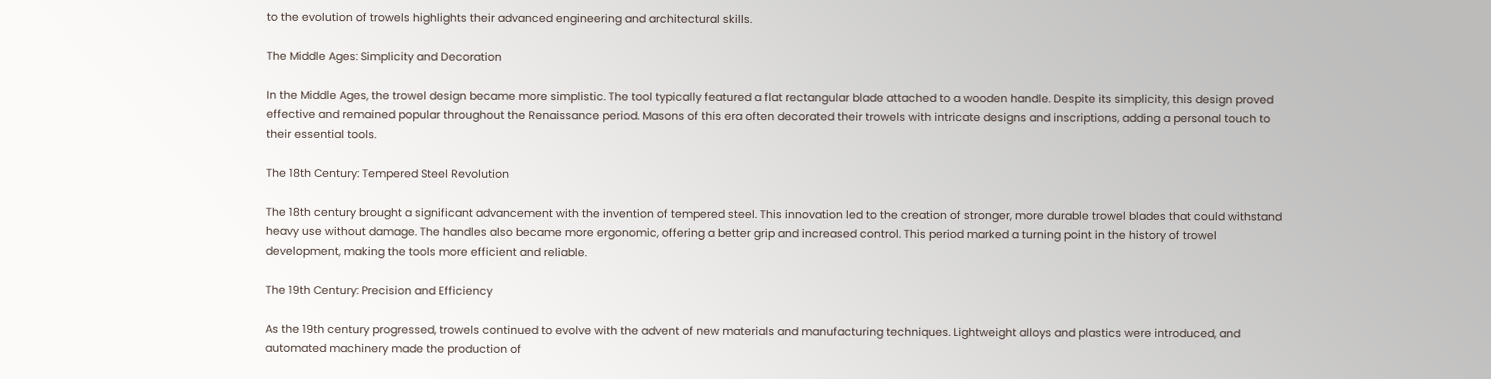to the evolution of trowels highlights their advanced engineering and architectural skills.

The Middle Ages: Simplicity and Decoration

In the Middle Ages, the trowel design became more simplistic. The tool typically featured a flat rectangular blade attached to a wooden handle. Despite its simplicity, this design proved effective and remained popular throughout the Renaissance period. Masons of this era often decorated their trowels with intricate designs and inscriptions, adding a personal touch to their essential tools.

The 18th Century: Tempered Steel Revolution

The 18th century brought a significant advancement with the invention of tempered steel. This innovation led to the creation of stronger, more durable trowel blades that could withstand heavy use without damage. The handles also became more ergonomic, offering a better grip and increased control. This period marked a turning point in the history of trowel development, making the tools more efficient and reliable.

The 19th Century: Precision and Efficiency

As the 19th century progressed, trowels continued to evolve with the advent of new materials and manufacturing techniques. Lightweight alloys and plastics were introduced, and automated machinery made the production of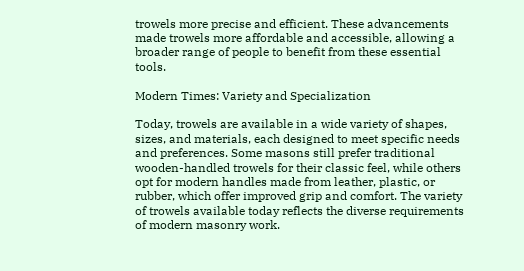trowels more precise and efficient. These advancements made trowels more affordable and accessible, allowing a broader range of people to benefit from these essential tools.

Modern Times: Variety and Specialization

Today, trowels are available in a wide variety of shapes, sizes, and materials, each designed to meet specific needs and preferences. Some masons still prefer traditional wooden-handled trowels for their classic feel, while others opt for modern handles made from leather, plastic, or rubber, which offer improved grip and comfort. The variety of trowels available today reflects the diverse requirements of modern masonry work.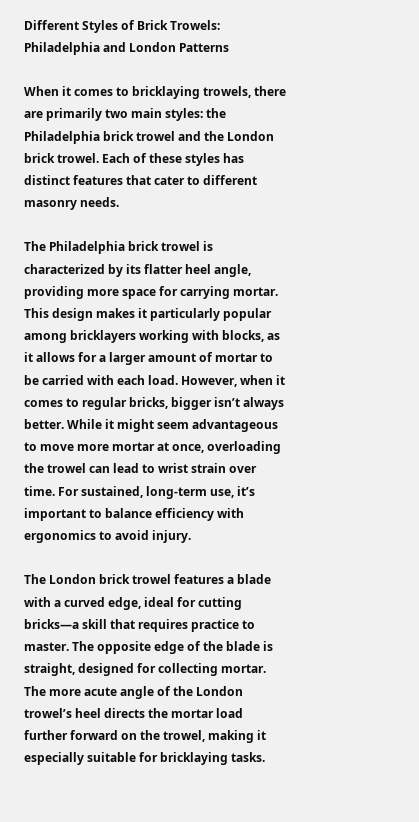Different Styles of Brick Trowels: Philadelphia and London Patterns

When it comes to bricklaying trowels, there are primarily two main styles: the Philadelphia brick trowel and the London brick trowel. Each of these styles has distinct features that cater to different masonry needs.

The Philadelphia brick trowel is characterized by its flatter heel angle, providing more space for carrying mortar. This design makes it particularly popular among bricklayers working with blocks, as it allows for a larger amount of mortar to be carried with each load. However, when it comes to regular bricks, bigger isn’t always better. While it might seem advantageous to move more mortar at once, overloading the trowel can lead to wrist strain over time. For sustained, long-term use, it’s important to balance efficiency with ergonomics to avoid injury.

The London brick trowel features a blade with a curved edge, ideal for cutting bricks—a skill that requires practice to master. The opposite edge of the blade is straight, designed for collecting mortar. The more acute angle of the London trowel’s heel directs the mortar load further forward on the trowel, making it especially suitable for bricklaying tasks.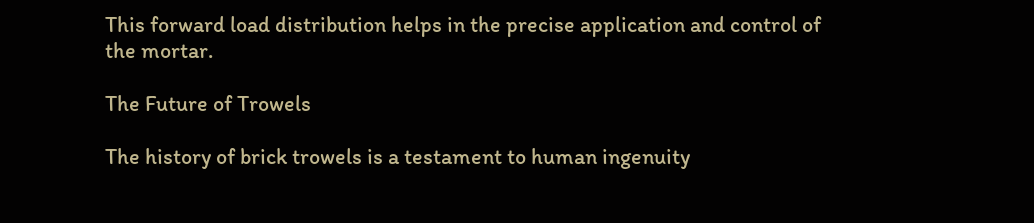This forward load distribution helps in the precise application and control of the mortar.

The Future of Trowels

The history of brick trowels is a testament to human ingenuity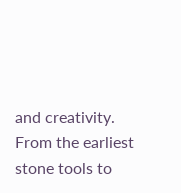and creativity. From the earliest stone tools to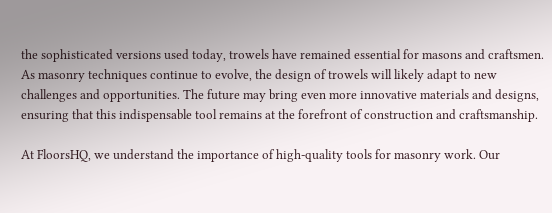the sophisticated versions used today, trowels have remained essential for masons and craftsmen. As masonry techniques continue to evolve, the design of trowels will likely adapt to new challenges and opportunities. The future may bring even more innovative materials and designs, ensuring that this indispensable tool remains at the forefront of construction and craftsmanship.

At FloorsHQ, we understand the importance of high-quality tools for masonry work. Our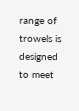range of trowels is designed to meet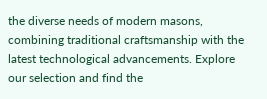the diverse needs of modern masons, combining traditional craftsmanship with the latest technological advancements. Explore our selection and find the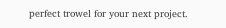perfect trowel for your next project.